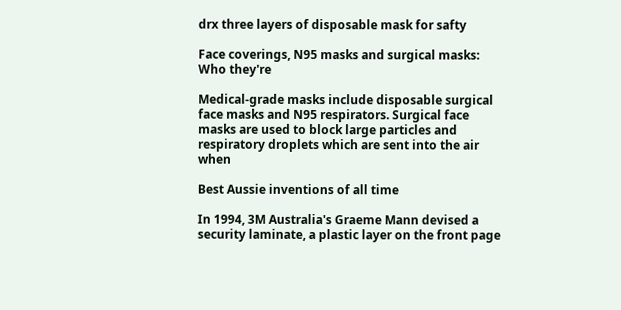drx three layers of disposable mask for safty

Face coverings, N95 masks and surgical masks: Who they're

Medical-grade masks include disposable surgical face masks and N95 respirators. Surgical face masks are used to block large particles and respiratory droplets which are sent into the air when

Best Aussie inventions of all time

In 1994, 3M Australia's Graeme Mann devised a security laminate, a plastic layer on the front page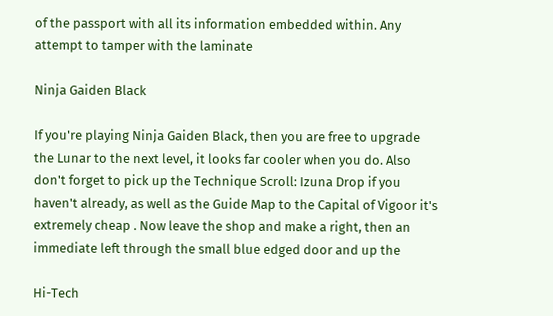of the passport with all its information embedded within. Any attempt to tamper with the laminate

Ninja Gaiden Black

If you're playing Ninja Gaiden Black, then you are free to upgrade the Lunar to the next level, it looks far cooler when you do. Also don't forget to pick up the Technique Scroll: Izuna Drop if you haven't already, as well as the Guide Map to the Capital of Vigoor it's extremely cheap . Now leave the shop and make a right, then an immediate left through the small blue edged door and up the

Hi-Tech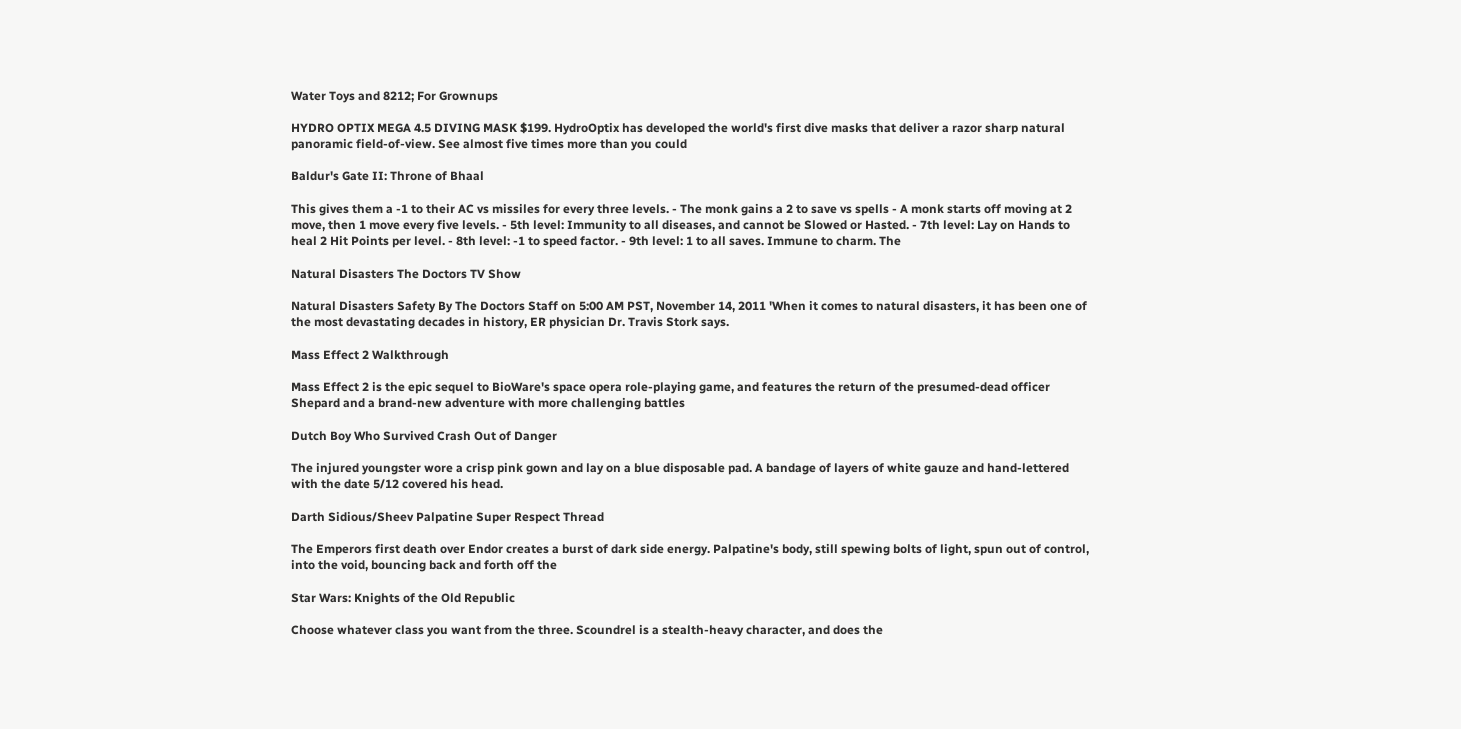Water Toys and 8212; For Grownups

HYDRO OPTIX MEGA 4.5 DIVING MASK $199. HydroOptix has developed the world's first dive masks that deliver a razor sharp natural panoramic field-of-view. See almost five times more than you could

Baldur's Gate II: Throne of Bhaal

This gives them a -1 to their AC vs missiles for every three levels. - The monk gains a 2 to save vs spells - A monk starts off moving at 2 move, then 1 move every five levels. - 5th level: Immunity to all diseases, and cannot be Slowed or Hasted. - 7th level: Lay on Hands to heal 2 Hit Points per level. - 8th level: -1 to speed factor. - 9th level: 1 to all saves. Immune to charm. The

Natural Disasters The Doctors TV Show

Natural Disasters Safety By The Doctors Staff on 5:00 AM PST, November 14, 2011 'When it comes to natural disasters, it has been one of the most devastating decades in history, ER physician Dr. Travis Stork says.

Mass Effect 2 Walkthrough

Mass Effect 2 is the epic sequel to BioWare's space opera role-playing game, and features the return of the presumed-dead officer Shepard and a brand-new adventure with more challenging battles

Dutch Boy Who Survived Crash Out of Danger

The injured youngster wore a crisp pink gown and lay on a blue disposable pad. A bandage of layers of white gauze and hand-lettered with the date 5/12 covered his head.

Darth Sidious/Sheev Palpatine Super Respect Thread

The Emperors first death over Endor creates a burst of dark side energy. Palpatine's body, still spewing bolts of light, spun out of control, into the void, bouncing back and forth off the

Star Wars: Knights of the Old Republic

Choose whatever class you want from the three. Scoundrel is a stealth-heavy character, and does the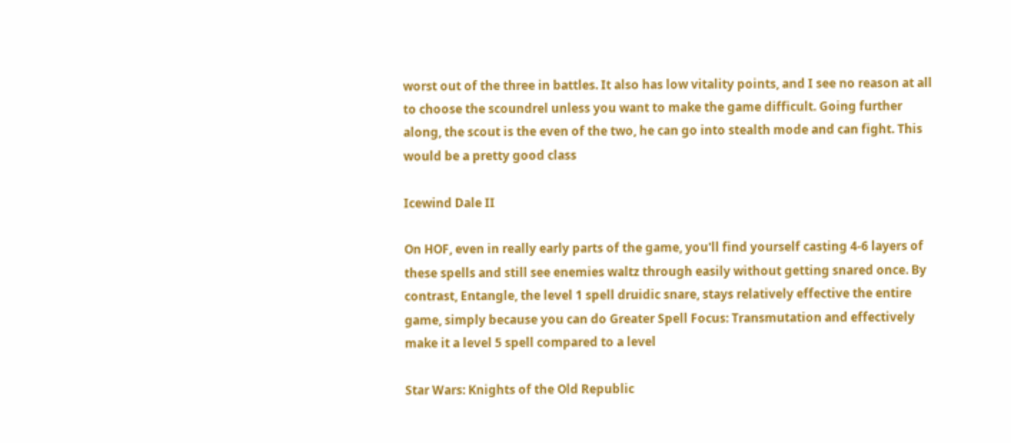worst out of the three in battles. It also has low vitality points, and I see no reason at all to choose the scoundrel unless you want to make the game difficult. Going further along, the scout is the even of the two, he can go into stealth mode and can fight. This would be a pretty good class

Icewind Dale II

On HOF, even in really early parts of the game, you'll find yourself casting 4-6 layers of these spells and still see enemies waltz through easily without getting snared once. By contrast, Entangle, the level 1 spell druidic snare, stays relatively effective the entire game, simply because you can do Greater Spell Focus: Transmutation and effectively make it a level 5 spell compared to a level

Star Wars: Knights of the Old Republic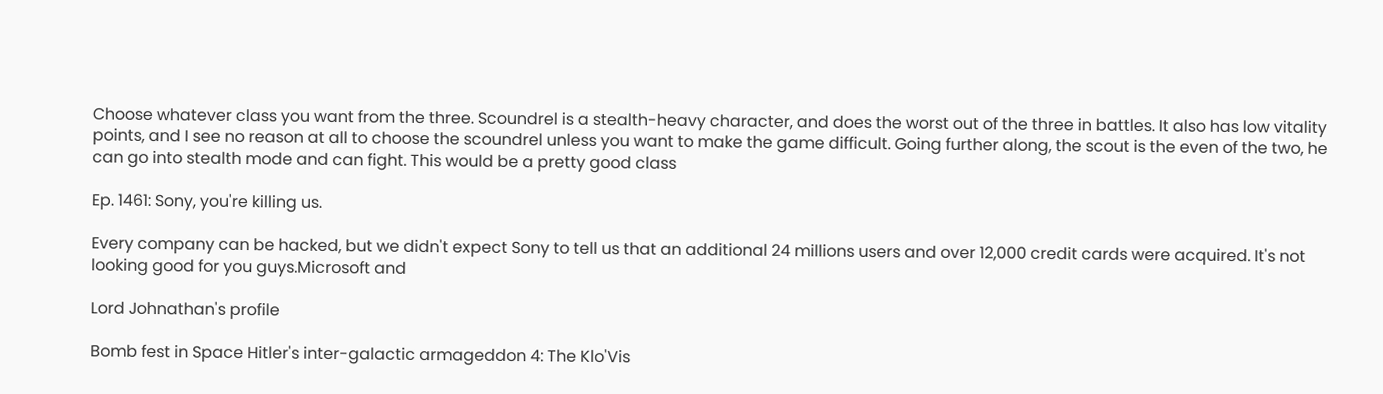Choose whatever class you want from the three. Scoundrel is a stealth-heavy character, and does the worst out of the three in battles. It also has low vitality points, and I see no reason at all to choose the scoundrel unless you want to make the game difficult. Going further along, the scout is the even of the two, he can go into stealth mode and can fight. This would be a pretty good class

Ep. 1461: Sony, you're killing us.

Every company can be hacked, but we didn't expect Sony to tell us that an additional 24 millions users and over 12,000 credit cards were acquired. It's not looking good for you guys.Microsoft and

Lord Johnathan's profile

Bomb fest in Space Hitler's inter-galactic armageddon 4: The Klo'Vis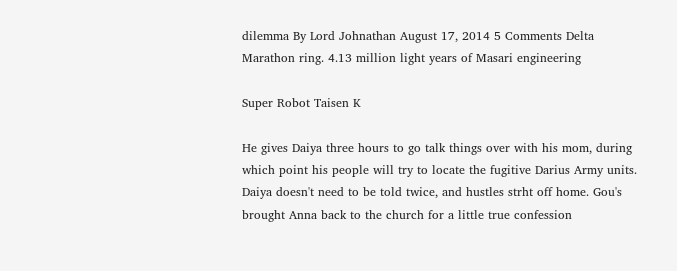dilemma By Lord Johnathan August 17, 2014 5 Comments Delta Marathon ring. 4.13 million light years of Masari engineering

Super Robot Taisen K

He gives Daiya three hours to go talk things over with his mom, during which point his people will try to locate the fugitive Darius Army units. Daiya doesn't need to be told twice, and hustles strht off home. Gou's brought Anna back to the church for a little true confession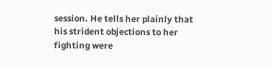session. He tells her plainly that his strident objections to her fighting were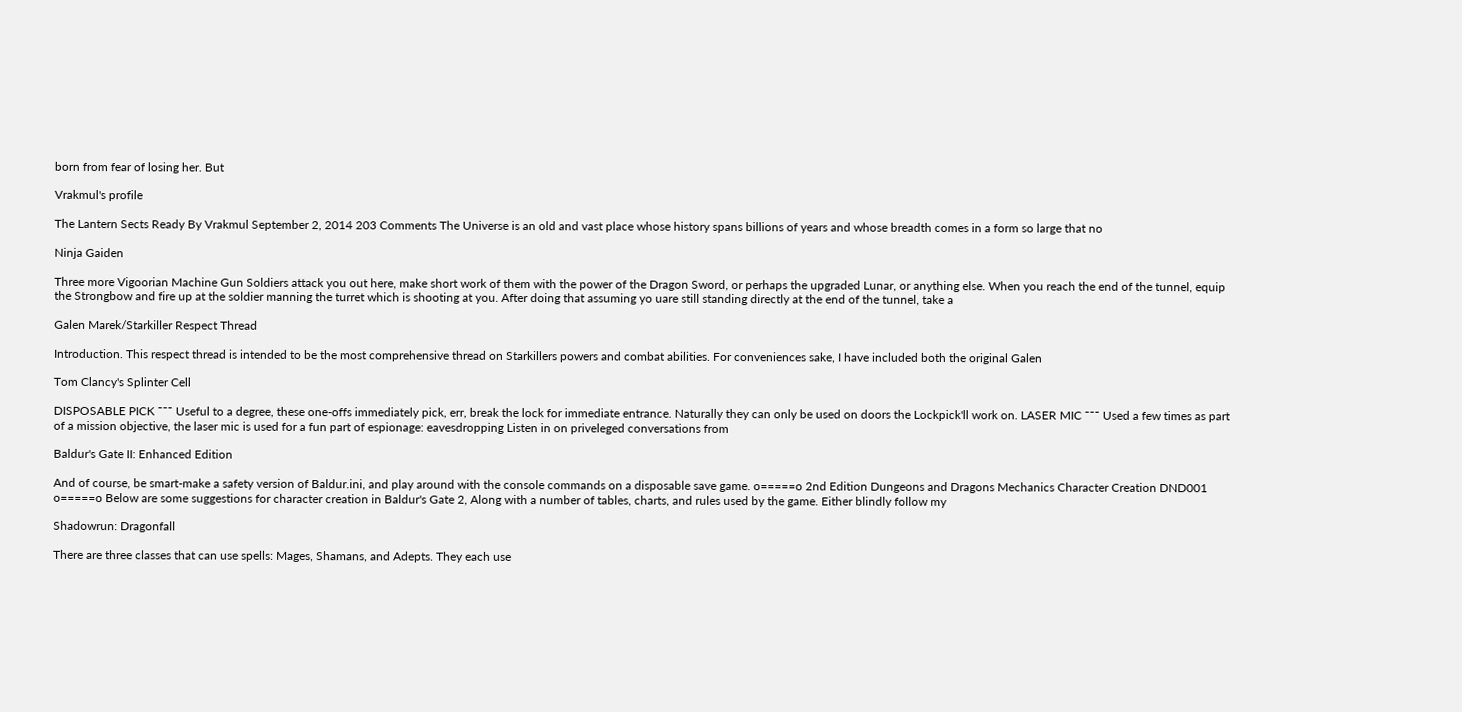born from fear of losing her. But

Vrakmul's profile

The Lantern Sects Ready By Vrakmul September 2, 2014 203 Comments The Universe is an old and vast place whose history spans billions of years and whose breadth comes in a form so large that no

Ninja Gaiden

Three more Vigoorian Machine Gun Soldiers attack you out here, make short work of them with the power of the Dragon Sword, or perhaps the upgraded Lunar, or anything else. When you reach the end of the tunnel, equip the Strongbow and fire up at the soldier manning the turret which is shooting at you. After doing that assuming yo uare still standing directly at the end of the tunnel, take a

Galen Marek/Starkiller Respect Thread

Introduction. This respect thread is intended to be the most comprehensive thread on Starkillers powers and combat abilities. For conveniences sake, I have included both the original Galen

Tom Clancy's Splinter Cell

DISPOSABLE PICK ¯¯¯ Useful to a degree, these one-offs immediately pick, err, break the lock for immediate entrance. Naturally they can only be used on doors the Lockpick'll work on. LASER MIC ¯¯¯ Used a few times as part of a mission objective, the laser mic is used for a fun part of espionage: eavesdropping Listen in on priveleged conversations from

Baldur's Gate II: Enhanced Edition

And of course, be smart-make a safety version of Baldur.ini, and play around with the console commands on a disposable save game. o=====o 2nd Edition Dungeons and Dragons Mechanics Character Creation DND001 o=====o Below are some suggestions for character creation in Baldur's Gate 2, Along with a number of tables, charts, and rules used by the game. Either blindly follow my

Shadowrun: Dragonfall

There are three classes that can use spells: Mages, Shamans, and Adepts. They each use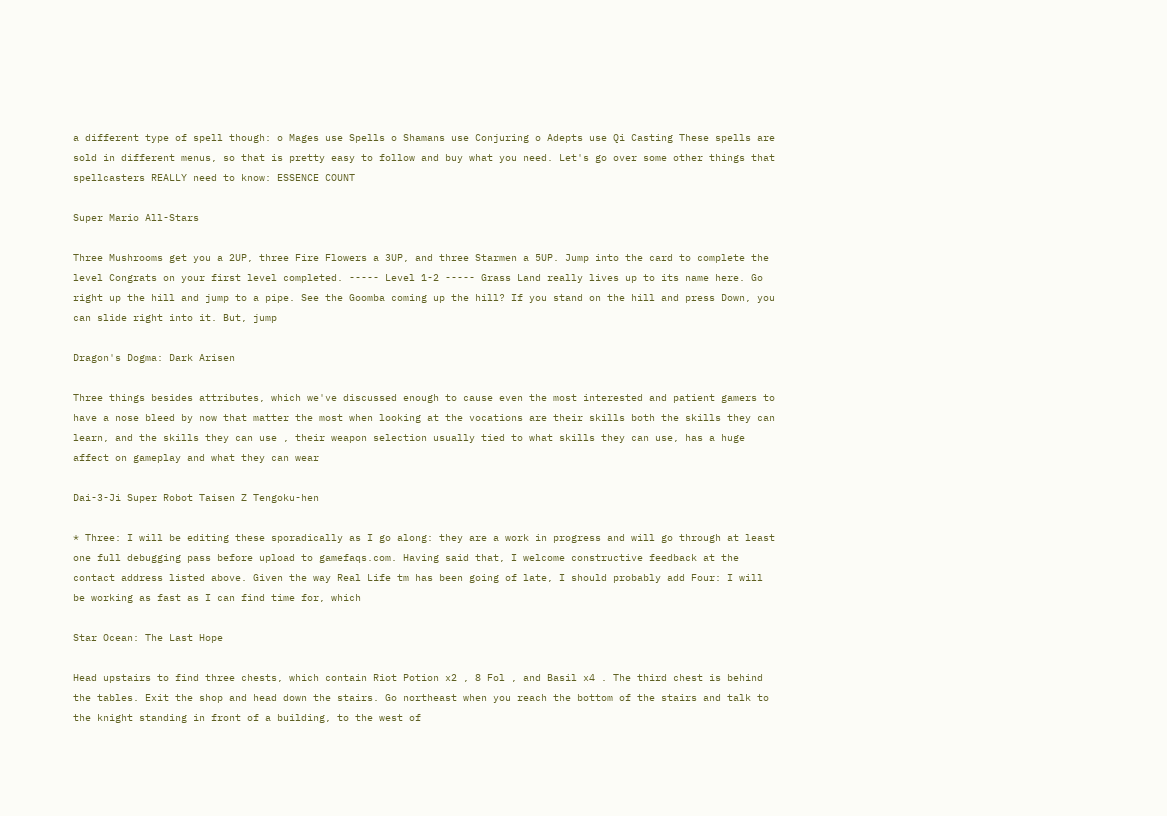a different type of spell though: o Mages use Spells o Shamans use Conjuring o Adepts use Qi Casting These spells are sold in different menus, so that is pretty easy to follow and buy what you need. Let's go over some other things that spellcasters REALLY need to know: ESSENCE COUNT

Super Mario All-Stars

Three Mushrooms get you a 2UP, three Fire Flowers a 3UP, and three Starmen a 5UP. Jump into the card to complete the level Congrats on your first level completed. ----- Level 1-2 ----- Grass Land really lives up to its name here. Go right up the hill and jump to a pipe. See the Goomba coming up the hill? If you stand on the hill and press Down, you can slide right into it. But, jump

Dragon's Dogma: Dark Arisen

Three things besides attributes, which we've discussed enough to cause even the most interested and patient gamers to have a nose bleed by now that matter the most when looking at the vocations are their skills both the skills they can learn, and the skills they can use , their weapon selection usually tied to what skills they can use, has a huge affect on gameplay and what they can wear

Dai-3-Ji Super Robot Taisen Z Tengoku-hen

* Three: I will be editing these sporadically as I go along: they are a work in progress and will go through at least one full debugging pass before upload to gamefaqs.com. Having said that, I welcome constructive feedback at the contact address listed above. Given the way Real Life tm has been going of late, I should probably add Four: I will be working as fast as I can find time for, which

Star Ocean: The Last Hope

Head upstairs to find three chests, which contain Riot Potion x2 , 8 Fol , and Basil x4 . The third chest is behind the tables. Exit the shop and head down the stairs. Go northeast when you reach the bottom of the stairs and talk to the knight standing in front of a building, to the west of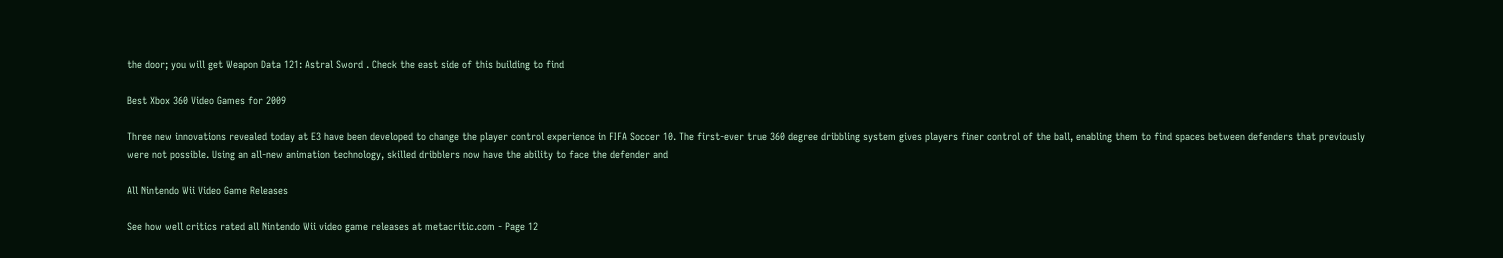the door; you will get Weapon Data 121: Astral Sword . Check the east side of this building to find

Best Xbox 360 Video Games for 2009

Three new innovations revealed today at E3 have been developed to change the player control experience in FIFA Soccer 10. The first-ever true 360 degree dribbling system gives players finer control of the ball, enabling them to find spaces between defenders that previously were not possible. Using an all-new animation technology, skilled dribblers now have the ability to face the defender and

All Nintendo Wii Video Game Releases

See how well critics rated all Nintendo Wii video game releases at metacritic.com - Page 12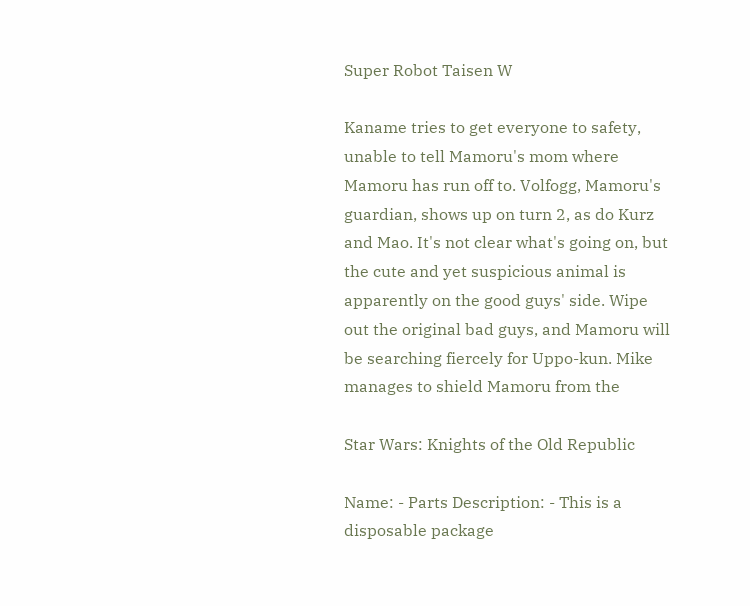Super Robot Taisen W

Kaname tries to get everyone to safety, unable to tell Mamoru's mom where Mamoru has run off to. Volfogg, Mamoru's guardian, shows up on turn 2, as do Kurz and Mao. It's not clear what's going on, but the cute and yet suspicious animal is apparently on the good guys' side. Wipe out the original bad guys, and Mamoru will be searching fiercely for Uppo-kun. Mike manages to shield Mamoru from the

Star Wars: Knights of the Old Republic

Name: - Parts Description: - This is a disposable package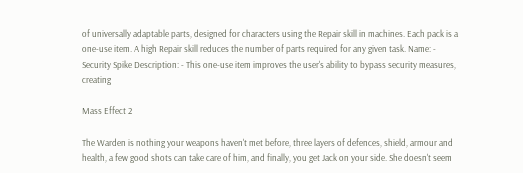of universally adaptable parts, designed for characters using the Repair skill in machines. Each pack is a one-use item. A high Repair skill reduces the number of parts required for any given task. Name: - Security Spike Description: - This one-use item improves the user's ability to bypass security measures, creating

Mass Effect 2

The Warden is nothing your weapons haven't met before, three layers of defences, shield, armour and health, a few good shots can take care of him, and finally, you get Jack on your side. She doesn't seem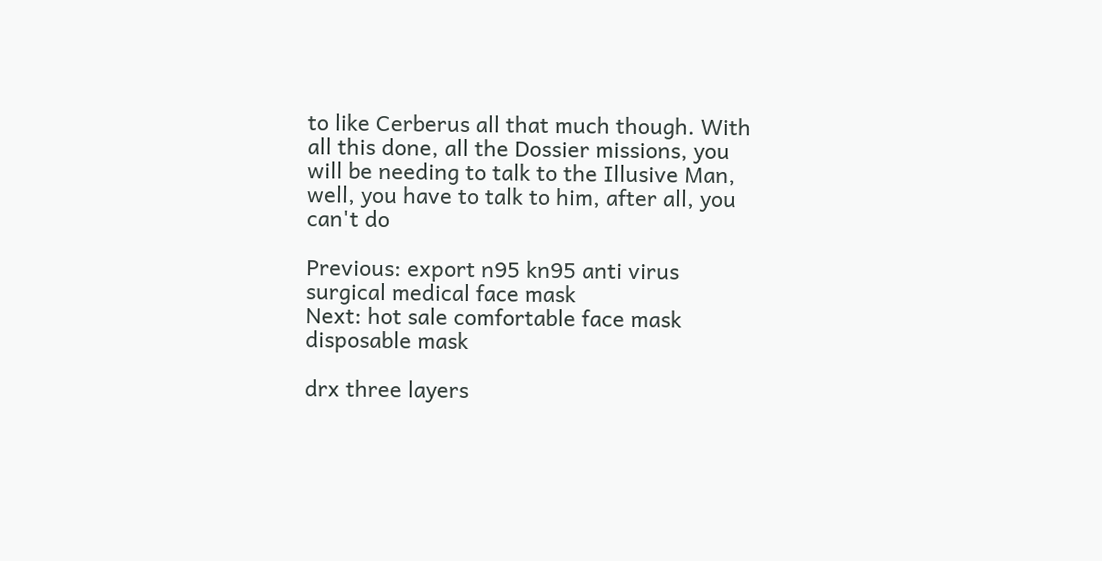to like Cerberus all that much though. With all this done, all the Dossier missions, you will be needing to talk to the Illusive Man, well, you have to talk to him, after all, you can't do

Previous: export n95 kn95 anti virus surgical medical face mask
Next: hot sale comfortable face mask disposable mask

drx three layers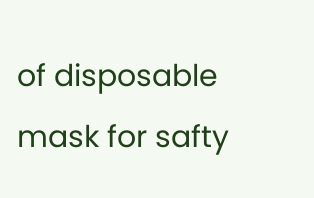of disposable mask for safty